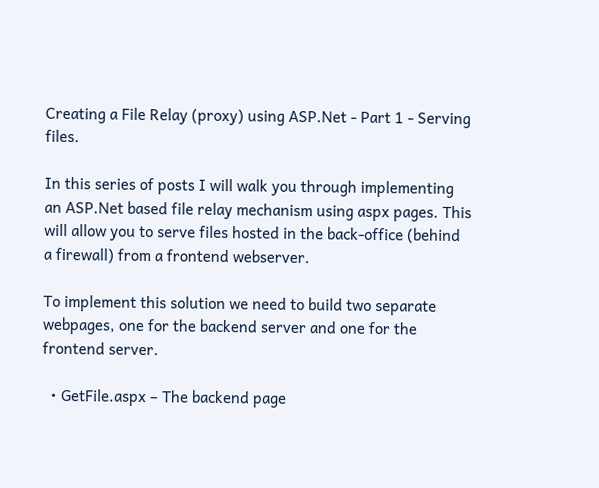Creating a File Relay (proxy) using ASP.Net - Part 1 - Serving files.

In this series of posts I will walk you through implementing an ASP.Net based file relay mechanism using aspx pages. This will allow you to serve files hosted in the back-office (behind a firewall) from a frontend webserver.

To implement this solution we need to build two separate webpages, one for the backend server and one for the frontend server.

  • GetFile.aspx – The backend page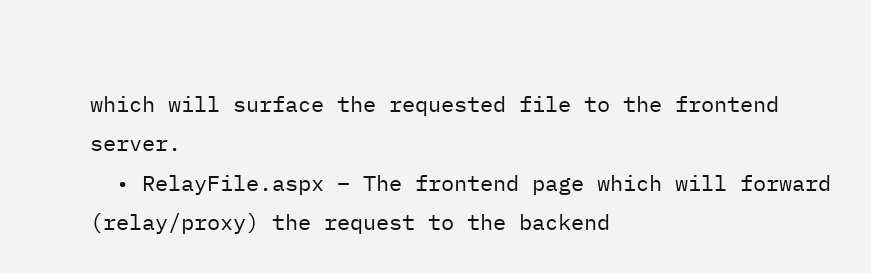which will surface the requested file to the frontend server.
  • RelayFile.aspx – The frontend page which will forward (relay/proxy) the request to the backend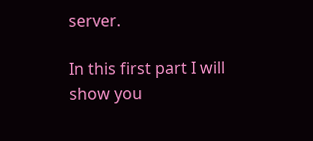server.

In this first part I will show you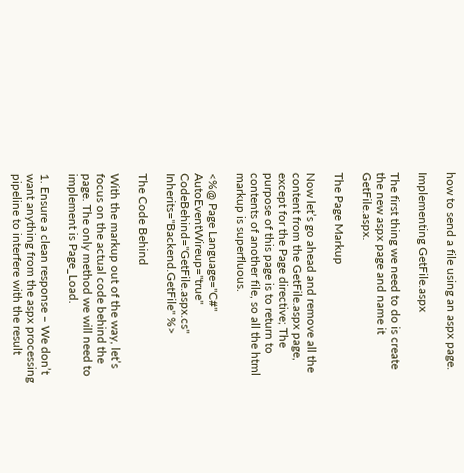how to send a file using an aspx page.

Implementing GetFile.aspx

The first thing we need to do is create the new aspx page and name it GetFile.aspx.

The Page Markup

Now let’s go ahead and remove all the content from the GetFile.aspx page, except for the Page directive; The purpose of this page is to return to contents of another file, so all the html markup is superfluous.

<%@ Page Language="C#" AutoEventWireup="true" CodeBehind="GetFile.aspx.cs" Inherits="Backend.GetFile" %>

The Code Behind

With the markup out of the way, let’s focus on the actual code behind the page. The only method we will need to implement is Page_Load.

1. Ensure a clean response – We don’t want anything from the aspx processing pipeline to interfere with the result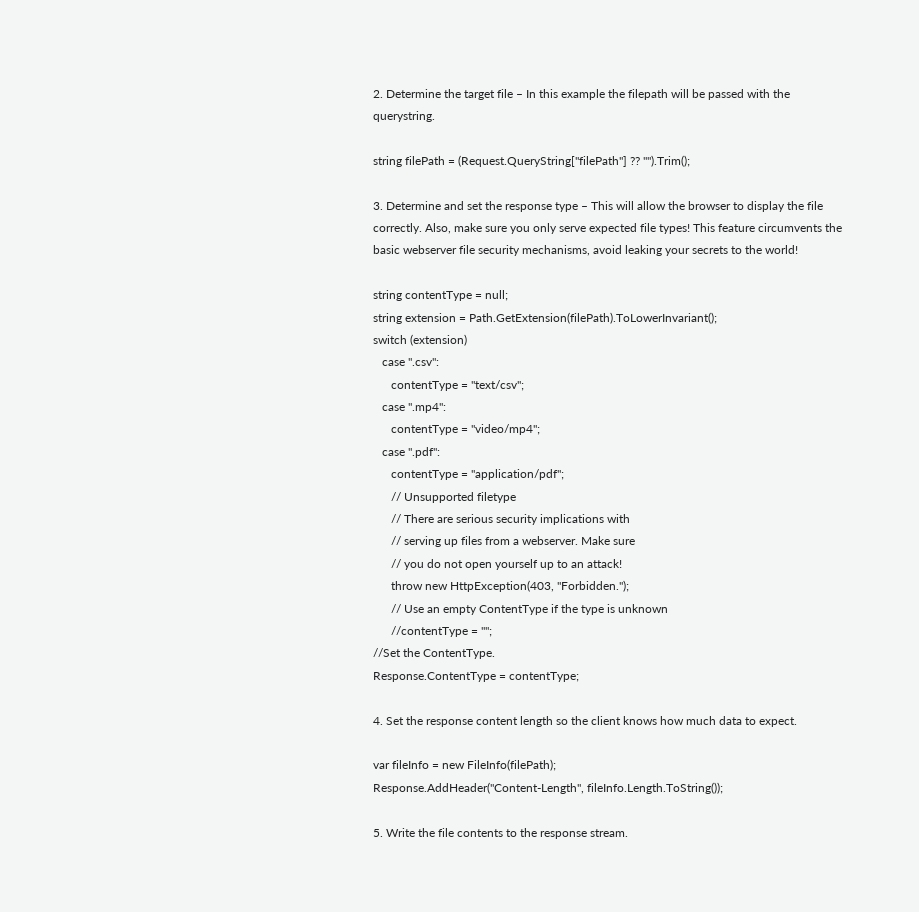2. Determine the target file – In this example the filepath will be passed with the querystring.

string filePath = (Request.QueryString["filePath"] ?? "").Trim();

3. Determine and set the response type – This will allow the browser to display the file correctly. Also, make sure you only serve expected file types! This feature circumvents the basic webserver file security mechanisms, avoid leaking your secrets to the world!

string contentType = null;
string extension = Path.GetExtension(filePath).ToLowerInvariant();
switch (extension)
   case ".csv":
      contentType = "text/csv";
   case ".mp4":
      contentType = "video/mp4";
   case ".pdf":
      contentType = "application/pdf";
      // Unsupported filetype
      // There are serious security implications with
      // serving up files from a webserver. Make sure
      // you do not open yourself up to an attack!
      throw new HttpException(403, "Forbidden.");
      // Use an empty ContentType if the type is unknown
      //contentType = "";
//Set the ContentType.
Response.ContentType = contentType;

4. Set the response content length so the client knows how much data to expect.

var fileInfo = new FileInfo(filePath);
Response.AddHeader("Content-Length", fileInfo.Length.ToString());

5. Write the file contents to the response stream.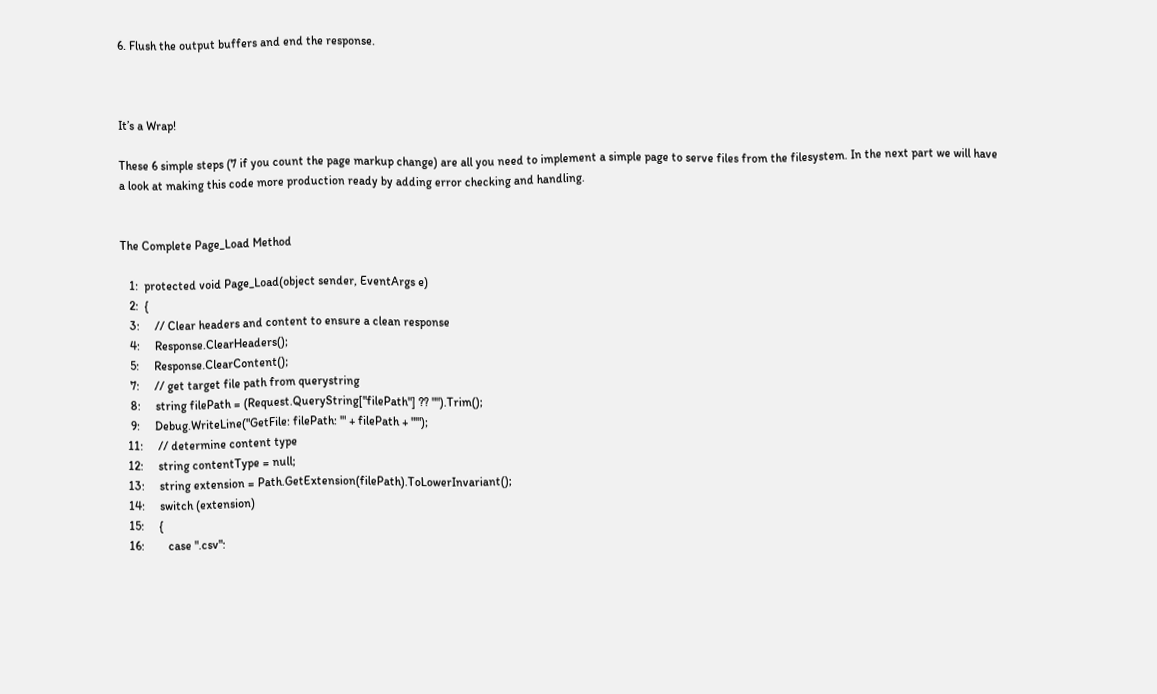6. Flush the output buffers and end the response.



It’s a Wrap!

These 6 simple steps (7 if you count the page markup change) are all you need to implement a simple page to serve files from the filesystem. In the next part we will have a look at making this code more production ready by adding error checking and handling.


The Complete Page_Load Method

   1:  protected void Page_Load(object sender, EventArgs e)
   2:  {
   3:     // Clear headers and content to ensure a clean response
   4:     Response.ClearHeaders();
   5:     Response.ClearContent();
   7:     // get target file path from querystring
   8:     string filePath = (Request.QueryString["filePath"] ?? "").Trim();
   9:     Debug.WriteLine("GetFile: filePath: '" + filePath + "'");
  11:     // determine content type
  12:     string contentType = null;
  13:     string extension = Path.GetExtension(filePath).ToLowerInvariant();
  14:     switch (extension)
  15:     {
  16:        case ".csv":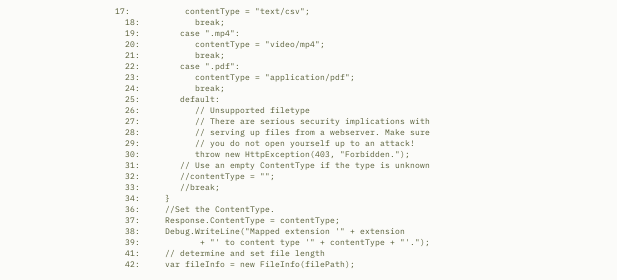17:           contentType = "text/csv";
  18:           break;
  19:        case ".mp4":
  20:           contentType = "video/mp4";
  21:           break;
  22:        case ".pdf":
  23:           contentType = "application/pdf";
  24:           break;
  25:        default:
  26:           // Unsupported filetype
  27:           // There are serious security implications with
  28:           // serving up files from a webserver. Make sure
  29:           // you do not open yourself up to an attack!
  30:           throw new HttpException(403, "Forbidden.");
  31:        // Use an empty ContentType if the type is unknown
  32:        //contentType = "";
  33:        //break;
  34:     }
  36:     //Set the ContentType.
  37:     Response.ContentType = contentType;
  38:     Debug.WriteLine("Mapped extension '" + extension
  39:            + "' to content type '" + contentType + "'.");
  41:     // determine and set file length
  42:     var fileInfo = new FileInfo(filePath);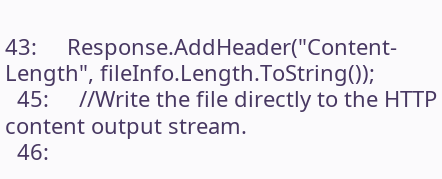43:     Response.AddHeader("Content-Length", fileInfo.Length.ToString());
  45:     //Write the file directly to the HTTP content output stream.
  46: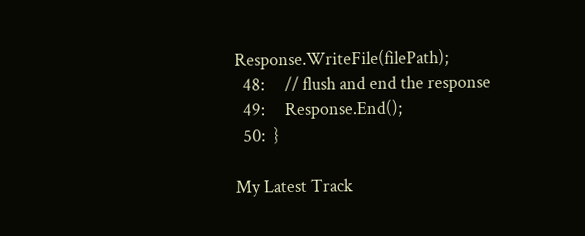Response.WriteFile(filePath);
  48:     // flush and end the response
  49:     Response.End();
  50:  }

My Latest Track